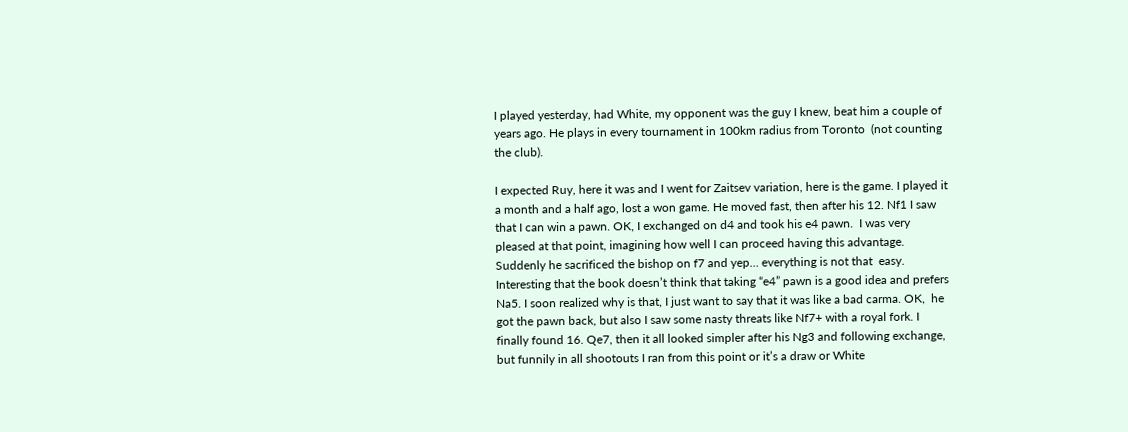I played yesterday, had White, my opponent was the guy I knew, beat him a couple of years ago. He plays in every tournament in 100km radius from Toronto  (not counting the club).

I expected Ruy, here it was and I went for Zaitsev variation, here is the game. I played it a month and a half ago, lost a won game. He moved fast, then after his 12. Nf1 I saw that I can win a pawn. OK, I exchanged on d4 and took his e4 pawn.  I was very pleased at that point, imagining how well I can proceed having this advantage. Suddenly he sacrificed the bishop on f7 and yep… everything is not that  easy. Interesting that the book doesn’t think that taking “e4” pawn is a good idea and prefers Na5. I soon realized why is that, I just want to say that it was like a bad carma. OK,  he got the pawn back, but also I saw some nasty threats like Nf7+ with a royal fork. I finally found 16. Qe7, then it all looked simpler after his Ng3 and following exchange, but funnily in all shootouts I ran from this point or it’s a draw or White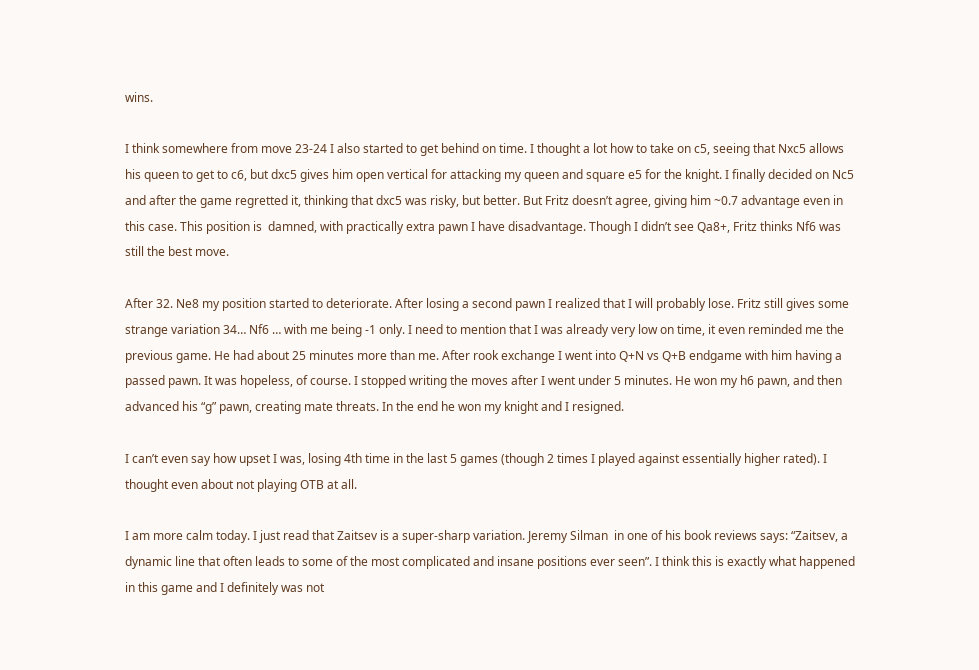wins.

I think somewhere from move 23-24 I also started to get behind on time. I thought a lot how to take on c5, seeing that Nxc5 allows his queen to get to c6, but dxc5 gives him open vertical for attacking my queen and square e5 for the knight. I finally decided on Nc5 and after the game regretted it, thinking that dxc5 was risky, but better. But Fritz doesn’t agree, giving him ~0.7 advantage even in this case. This position is  damned, with practically extra pawn I have disadvantage. Though I didn’t see Qa8+, Fritz thinks Nf6 was still the best move.

After 32. Ne8 my position started to deteriorate. After losing a second pawn I realized that I will probably lose. Fritz still gives some strange variation 34… Nf6 … with me being -1 only. I need to mention that I was already very low on time, it even reminded me the previous game. He had about 25 minutes more than me. After rook exchange I went into Q+N vs Q+B endgame with him having a passed pawn. It was hopeless, of course. I stopped writing the moves after I went under 5 minutes. He won my h6 pawn, and then advanced his “g” pawn, creating mate threats. In the end he won my knight and I resigned.

I can’t even say how upset I was, losing 4th time in the last 5 games (though 2 times I played against essentially higher rated). I thought even about not playing OTB at all.

I am more calm today. I just read that Zaitsev is a super-sharp variation. Jeremy Silman  in one of his book reviews says: “Zaitsev, a dynamic line that often leads to some of the most complicated and insane positions ever seen”. I think this is exactly what happened in this game and I definitely was not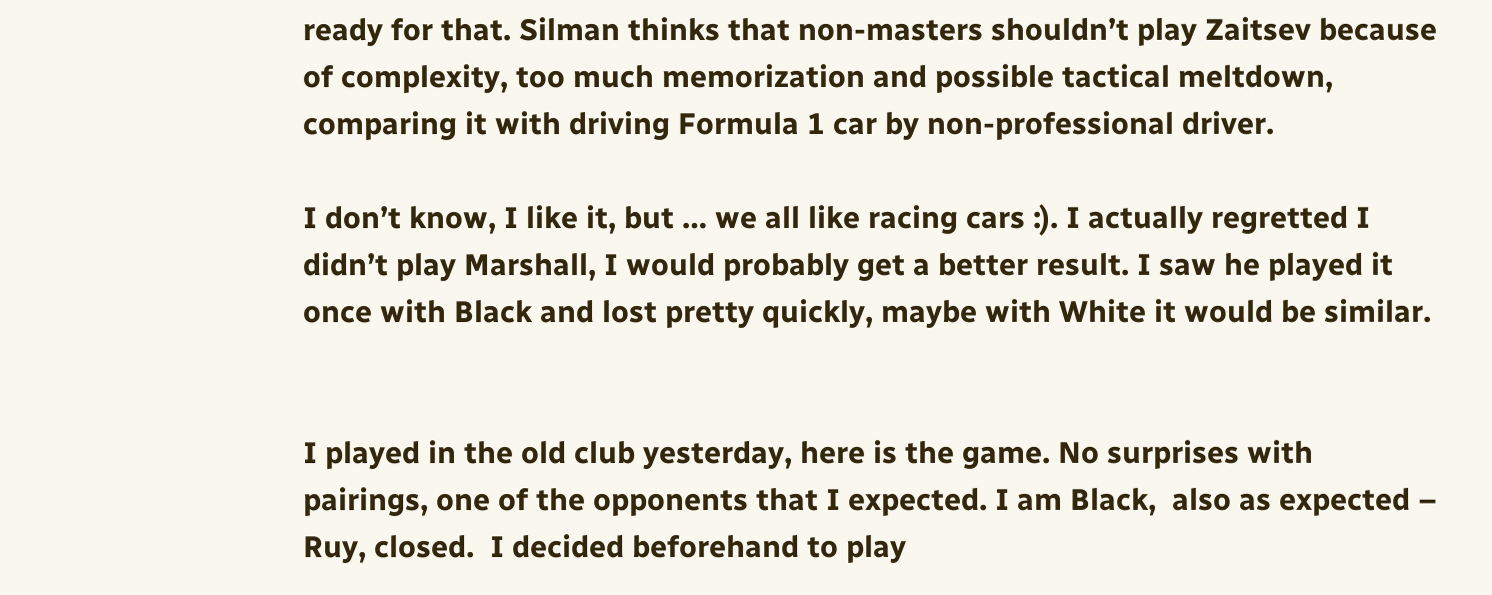ready for that. Silman thinks that non-masters shouldn’t play Zaitsev because of complexity, too much memorization and possible tactical meltdown, comparing it with driving Formula 1 car by non-professional driver.

I don’t know, I like it, but … we all like racing cars :). I actually regretted I didn’t play Marshall, I would probably get a better result. I saw he played it once with Black and lost pretty quickly, maybe with White it would be similar.


I played in the old club yesterday, here is the game. No surprises with pairings, one of the opponents that I expected. I am Black,  also as expected – Ruy, closed.  I decided beforehand to play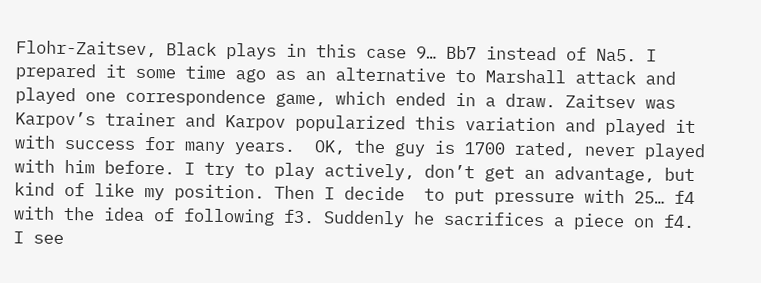Flohr-Zaitsev, Black plays in this case 9… Bb7 instead of Na5. I prepared it some time ago as an alternative to Marshall attack and played one correspondence game, which ended in a draw. Zaitsev was Karpov’s trainer and Karpov popularized this variation and played it with success for many years.  OK, the guy is 1700 rated, never played with him before. I try to play actively, don’t get an advantage, but kind of like my position. Then I decide  to put pressure with 25… f4 with the idea of following f3. Suddenly he sacrifices a piece on f4. I see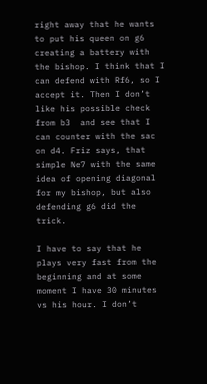right away that he wants to put his queen on g6 creating a battery with the bishop. I think that I can defend with Rf6, so I accept it. Then I don’t like his possible check from b3  and see that I can counter with the sac on d4. Friz says, that simple Ne7 with the same idea of opening diagonal for my bishop, but also defending g6 did the trick.

I have to say that he plays very fast from the beginning and at some moment I have 30 minutes vs his hour. I don’t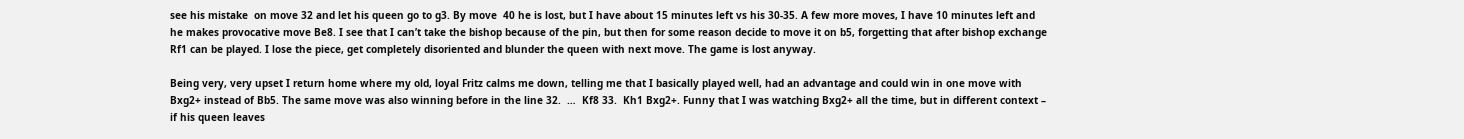see his mistake  on move 32 and let his queen go to g3. By move  40 he is lost, but I have about 15 minutes left vs his 30-35. A few more moves, I have 10 minutes left and he makes provocative move Be8. I see that I can’t take the bishop because of the pin, but then for some reason decide to move it on b5, forgetting that after bishop exchange Rf1 can be played. I lose the piece, get completely disoriented and blunder the queen with next move. The game is lost anyway.

Being very, very upset I return home where my old, loyal Fritz calms me down, telling me that I basically played well, had an advantage and could win in one move with Bxg2+ instead of Bb5. The same move was also winning before in the line 32.  …  Kf8 33.  Kh1 Bxg2+. Funny that I was watching Bxg2+ all the time, but in different context – if his queen leaves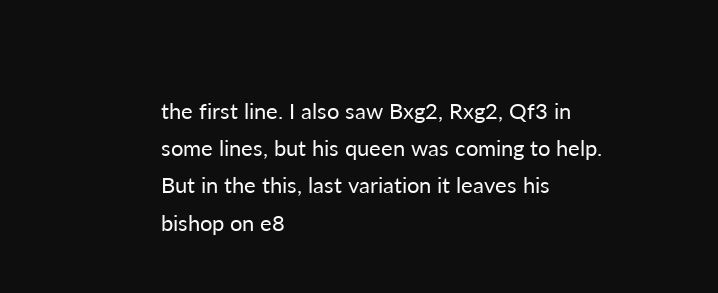the first line. I also saw Bxg2, Rxg2, Qf3 in some lines, but his queen was coming to help. But in the this, last variation it leaves his bishop on e8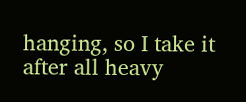hanging, so I take it after all heavy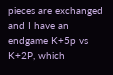pieces are exchanged and I have an endgame K+5p vs K+2P, which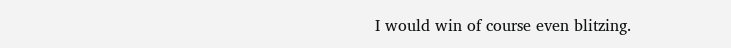I would win of course even blitzing.